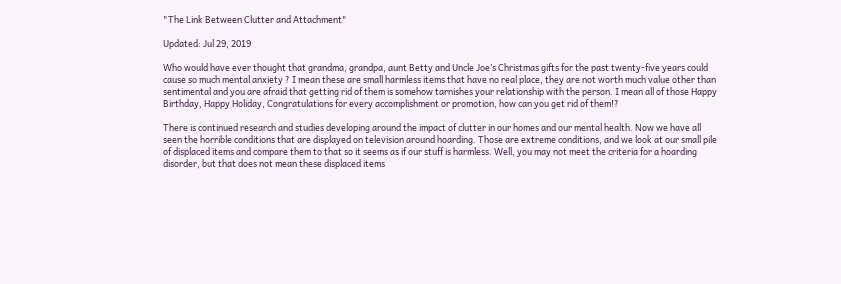"The Link Between Clutter and Attachment"

Updated: Jul 29, 2019

Who would have ever thought that grandma, grandpa, aunt Betty and Uncle Joe’s Christmas gifts for the past twenty-five years could cause so much mental anxiety ? I mean these are small harmless items that have no real place, they are not worth much value other than sentimental and you are afraid that getting rid of them is somehow tarnishes your relationship with the person. I mean all of those Happy Birthday, Happy Holiday, Congratulations for every accomplishment or promotion, how can you get rid of them!?

There is continued research and studies developing around the impact of clutter in our homes and our mental health. Now we have all seen the horrible conditions that are displayed on television around hoarding. Those are extreme conditions, and we look at our small pile of displaced items and compare them to that so it seems as if our stuff is harmless. Well, you may not meet the criteria for a hoarding disorder, but that does not mean these displaced items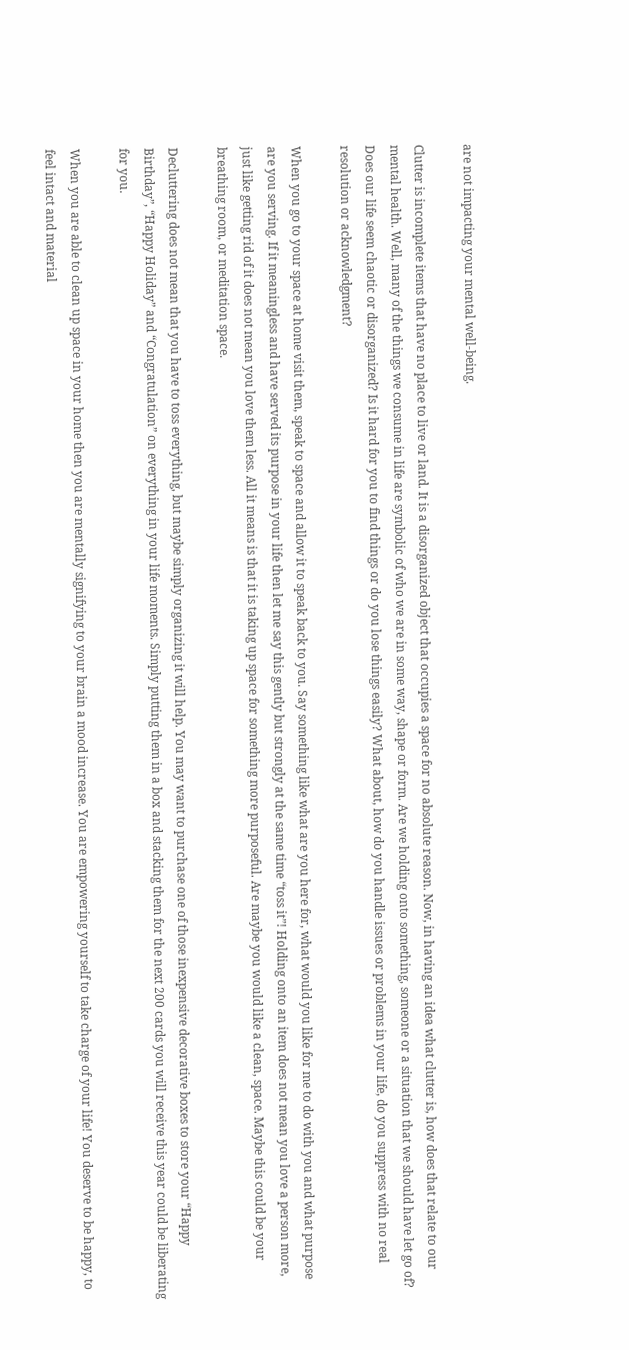are not impacting your mental well-being.

Clutter is incomplete items that have no place to live or land. It is a disorganized object that occupies a space for no absolute reason. Now, in having an idea what clutter is, how does that relate to our mental health. Well, many of the things we consume in life are symbolic of who we are in some way, shape or form. Are we holding onto something, someone or a situation that we should have let go of? Does our life seem chaotic or disorganized? Is it hard for you to find things or do you lose things easily? What about, how do you handle issues or problems in your life, do you suppress with no real resolution or acknowledgment?

When you go to your space at home visit them, speak to space and allow it to speak back to you. Say something like what are you here for, what would you like for me to do with you and what purpose are you serving. If it meaningless and have served its purpose in your life then let me say this gently but strongly at the same time “toss it”! Holding onto an item does not mean you love a person more, just like getting rid of it does not mean you love them less. All it means is that it is taking up space for something more purposeful. Are maybe you would like a clean, space. Maybe this could be your breathing room, or meditation space.

Decluttering does not mean that you have to toss everything, but maybe simply organizing it will help. You may want to purchase one of those inexpensive decorative boxes to store your “Happy Birthday”, “Happy Holiday” and “Congratulation” on everything in your life moments. Simply putting them in a box and stacking them for the next 200 cards you will receive this year could be liberating for you.

When you are able to clean up space in your home then you are mentally signifying to your brain a mood increase. You are empowering yourself to take charge of your life! You deserve to be happy, to feel intact and material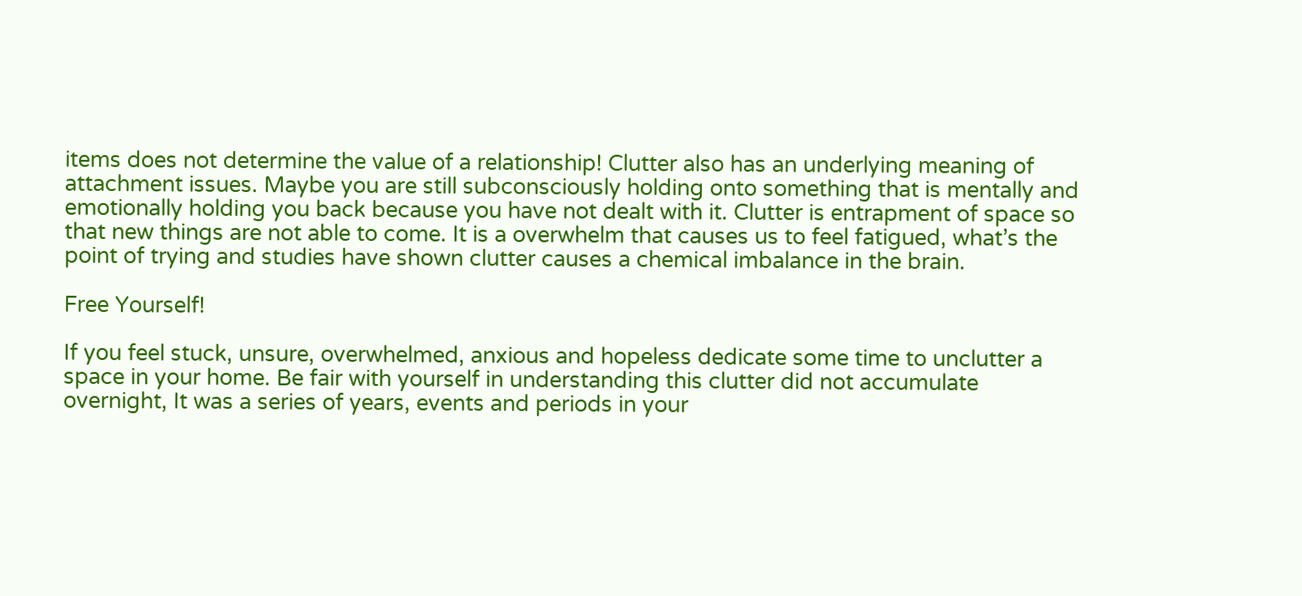items does not determine the value of a relationship! Clutter also has an underlying meaning of attachment issues. Maybe you are still subconsciously holding onto something that is mentally and emotionally holding you back because you have not dealt with it. Clutter is entrapment of space so that new things are not able to come. It is a overwhelm that causes us to feel fatigued, what’s the point of trying and studies have shown clutter causes a chemical imbalance in the brain.

Free Yourself!

If you feel stuck, unsure, overwhelmed, anxious and hopeless dedicate some time to unclutter a space in your home. Be fair with yourself in understanding this clutter did not accumulate overnight, It was a series of years, events and periods in your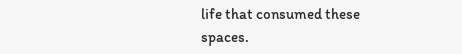life that consumed these spaces.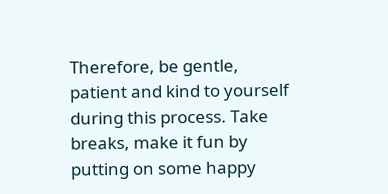Therefore, be gentle, patient and kind to yourself during this process. Take breaks, make it fun by putting on some happy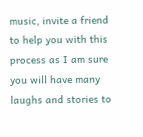music, invite a friend to help you with this process as I am sure you will have many laughs and stories to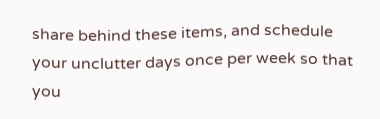share behind these items, and schedule your unclutter days once per week so that you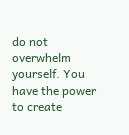do not overwhelm yourself. You have the power to create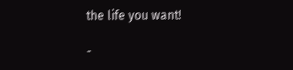the life you want!

-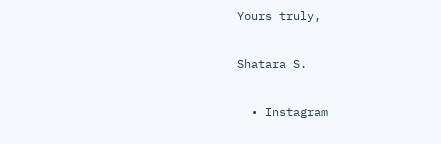Yours truly,

Shatara S.

  • Instagram